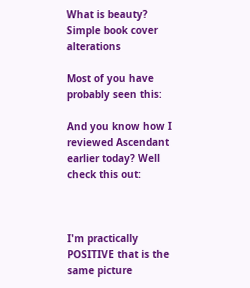What is beauty? Simple book cover alterations

Most of you have probably seen this:

And you know how I reviewed Ascendant earlier today? Well check this out:



I'm practically POSITIVE that is the same picture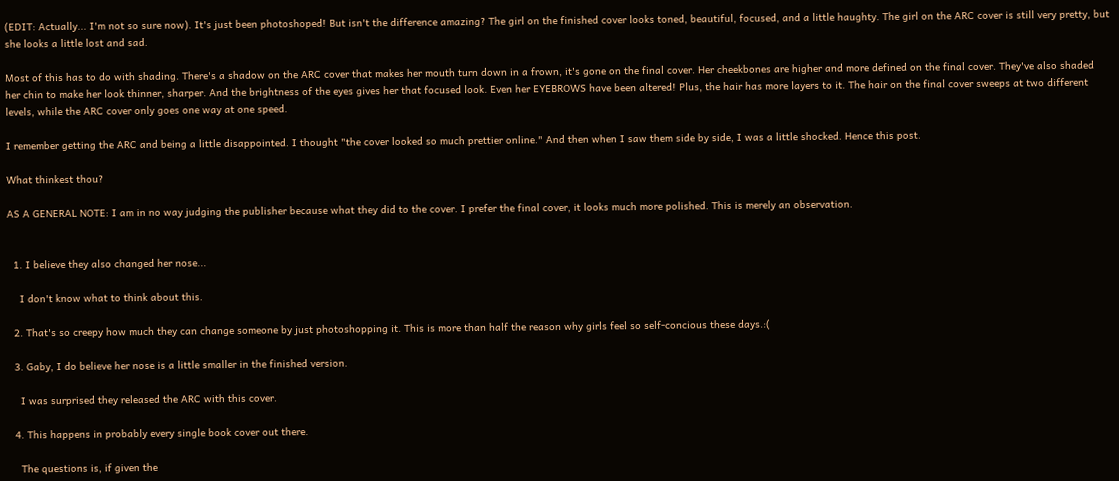(EDIT: Actually... I'm not so sure now). It's just been photoshoped! But isn't the difference amazing? The girl on the finished cover looks toned, beautiful, focused, and a little haughty. The girl on the ARC cover is still very pretty, but she looks a little lost and sad.

Most of this has to do with shading. There's a shadow on the ARC cover that makes her mouth turn down in a frown, it's gone on the final cover. Her cheekbones are higher and more defined on the final cover. They've also shaded her chin to make her look thinner, sharper. And the brightness of the eyes gives her that focused look. Even her EYEBROWS have been altered! Plus, the hair has more layers to it. The hair on the final cover sweeps at two different levels, while the ARC cover only goes one way at one speed.

I remember getting the ARC and being a little disappointed. I thought "the cover looked so much prettier online." And then when I saw them side by side, I was a little shocked. Hence this post.

What thinkest thou?

AS A GENERAL NOTE: I am in no way judging the publisher because what they did to the cover. I prefer the final cover, it looks much more polished. This is merely an observation.


  1. I believe they also changed her nose...

    I don't know what to think about this.

  2. That's so creepy how much they can change someone by just photoshopping it. This is more than half the reason why girls feel so self-concious these days.:(

  3. Gaby, I do believe her nose is a little smaller in the finished version.

    I was surprised they released the ARC with this cover.

  4. This happens in probably every single book cover out there.

    The questions is, if given the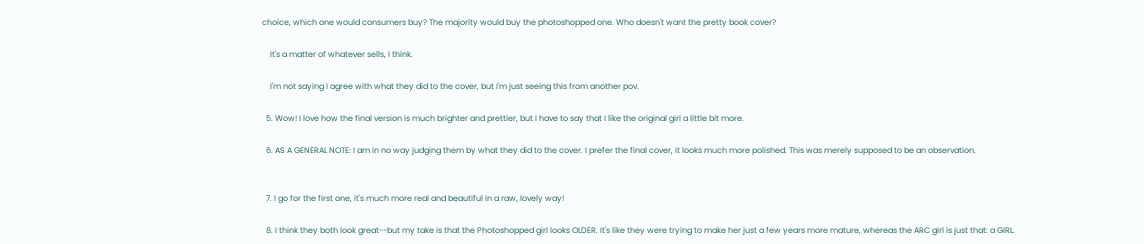choice, which one would consumers buy? The majority would buy the photoshopped one. Who doesn't want the pretty book cover?

    It's a matter of whatever sells, I think.

    I'm not saying I agree with what they did to the cover, but I'm just seeing this from another pov.

  5. Wow! I love how the final version is much brighter and prettier, but I have to say that I like the original girl a little bit more.

  6. AS A GENERAL NOTE: I am in no way judging them by what they did to the cover. I prefer the final cover, it looks much more polished. This was merely supposed to be an observation.


  7. I go for the first one, it's much more real and beautiful in a raw, lovely way!

  8. I think they both look great--but my take is that the Photoshopped girl looks OLDER. It's like they were trying to make her just a few years more mature, whereas the ARC girl is just that: a GIRL.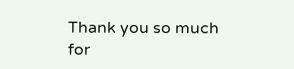Thank you so much for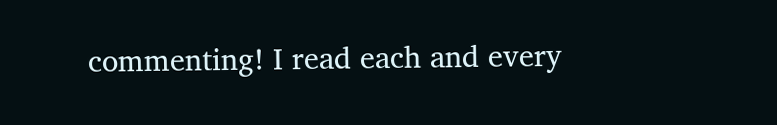commenting! I read each and every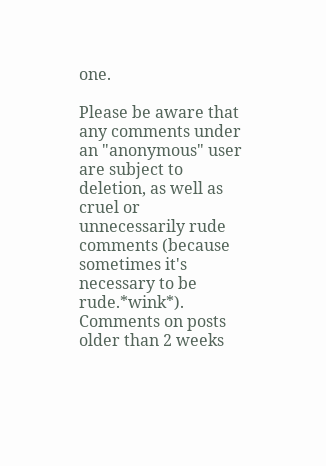one.

Please be aware that any comments under an "anonymous" user are subject to deletion, as well as cruel or unnecessarily rude comments (because sometimes it's necessary to be rude.*wink*). Comments on posts older than 2 weeks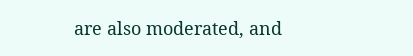are also moderated, and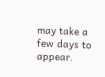may take a few days to appear.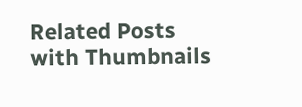Related Posts with Thumbnails